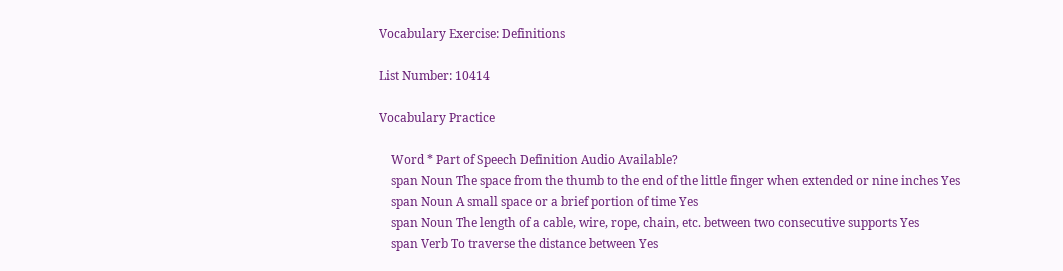Vocabulary Exercise: Definitions

List Number: 10414

Vocabulary Practice

    Word * Part of Speech Definition Audio Available?
    span Noun The space from the thumb to the end of the little finger when extended or nine inches Yes
    span Noun A small space or a brief portion of time Yes
    span Noun The length of a cable, wire, rope, chain, etc. between two consecutive supports Yes
    span Verb To traverse the distance between Yes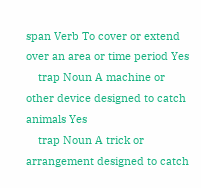span Verb To cover or extend over an area or time period Yes
    trap Noun A machine or other device designed to catch animals Yes
    trap Noun A trick or arrangement designed to catch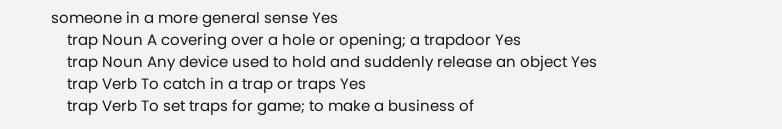someone in a more general sense Yes
    trap Noun A covering over a hole or opening; a trapdoor Yes
    trap Noun Any device used to hold and suddenly release an object Yes
    trap Verb To catch in a trap or traps Yes
    trap Verb To set traps for game; to make a business of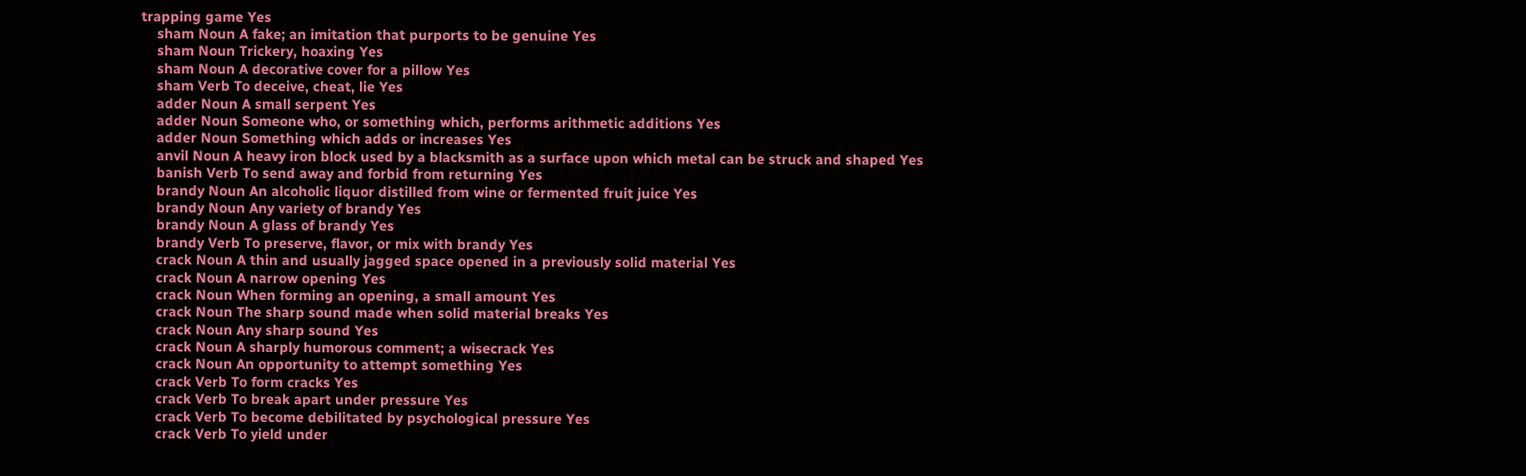trapping game Yes
    sham Noun A fake; an imitation that purports to be genuine Yes
    sham Noun Trickery, hoaxing Yes
    sham Noun A decorative cover for a pillow Yes
    sham Verb To deceive, cheat, lie Yes
    adder Noun A small serpent Yes
    adder Noun Someone who, or something which, performs arithmetic additions Yes
    adder Noun Something which adds or increases Yes
    anvil Noun A heavy iron block used by a blacksmith as a surface upon which metal can be struck and shaped Yes
    banish Verb To send away and forbid from returning Yes
    brandy Noun An alcoholic liquor distilled from wine or fermented fruit juice Yes
    brandy Noun Any variety of brandy Yes
    brandy Noun A glass of brandy Yes
    brandy Verb To preserve, flavor, or mix with brandy Yes
    crack Noun A thin and usually jagged space opened in a previously solid material Yes
    crack Noun A narrow opening Yes
    crack Noun When forming an opening, a small amount Yes
    crack Noun The sharp sound made when solid material breaks Yes
    crack Noun Any sharp sound Yes
    crack Noun A sharply humorous comment; a wisecrack Yes
    crack Noun An opportunity to attempt something Yes
    crack Verb To form cracks Yes
    crack Verb To break apart under pressure Yes
    crack Verb To become debilitated by psychological pressure Yes
    crack Verb To yield under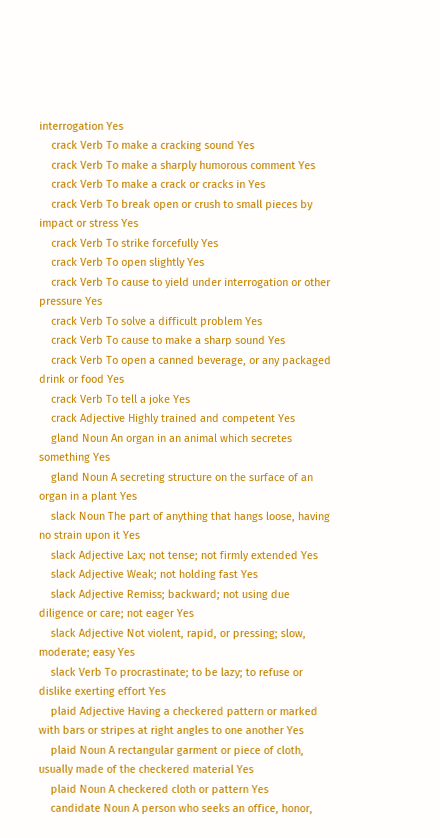interrogation Yes
    crack Verb To make a cracking sound Yes
    crack Verb To make a sharply humorous comment Yes
    crack Verb To make a crack or cracks in Yes
    crack Verb To break open or crush to small pieces by impact or stress Yes
    crack Verb To strike forcefully Yes
    crack Verb To open slightly Yes
    crack Verb To cause to yield under interrogation or other pressure Yes
    crack Verb To solve a difficult problem Yes
    crack Verb To cause to make a sharp sound Yes
    crack Verb To open a canned beverage, or any packaged drink or food Yes
    crack Verb To tell a joke Yes
    crack Adjective Highly trained and competent Yes
    gland Noun An organ in an animal which secretes something Yes
    gland Noun A secreting structure on the surface of an organ in a plant Yes
    slack Noun The part of anything that hangs loose, having no strain upon it Yes
    slack Adjective Lax; not tense; not firmly extended Yes
    slack Adjective Weak; not holding fast Yes
    slack Adjective Remiss; backward; not using due diligence or care; not eager Yes
    slack Adjective Not violent, rapid, or pressing; slow, moderate; easy Yes
    slack Verb To procrastinate; to be lazy; to refuse or dislike exerting effort Yes
    plaid Adjective Having a checkered pattern or marked with bars or stripes at right angles to one another Yes
    plaid Noun A rectangular garment or piece of cloth, usually made of the checkered material Yes
    plaid Noun A checkered cloth or pattern Yes
    candidate Noun A person who seeks an office, honor,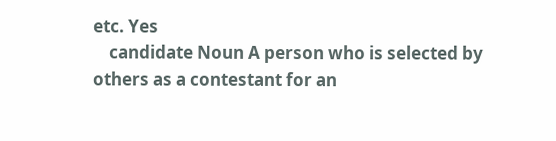etc. Yes
    candidate Noun A person who is selected by others as a contestant for an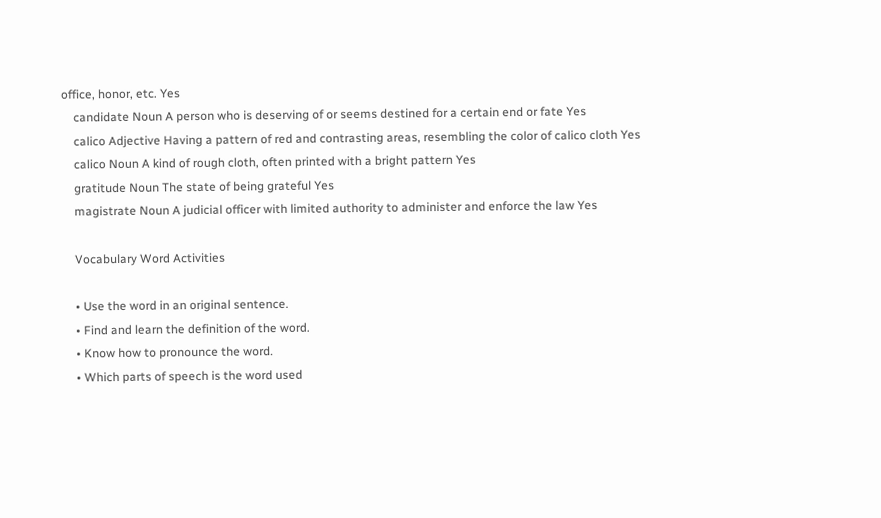office, honor, etc. Yes
    candidate Noun A person who is deserving of or seems destined for a certain end or fate Yes
    calico Adjective Having a pattern of red and contrasting areas, resembling the color of calico cloth Yes
    calico Noun A kind of rough cloth, often printed with a bright pattern Yes
    gratitude Noun The state of being grateful Yes
    magistrate Noun A judicial officer with limited authority to administer and enforce the law Yes

    Vocabulary Word Activities

    • Use the word in an original sentence.
    • Find and learn the definition of the word.
    • Know how to pronounce the word.
    • Which parts of speech is the word used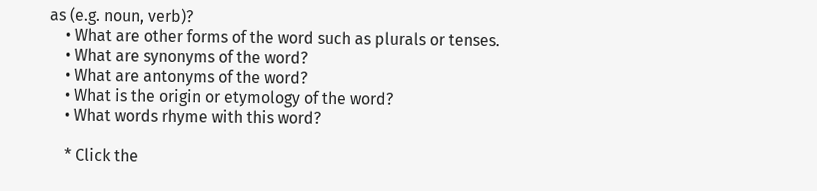as (e.g. noun, verb)?
    • What are other forms of the word such as plurals or tenses.
    • What are synonyms of the word?
    • What are antonyms of the word?
    • What is the origin or etymology of the word?
    • What words rhyme with this word?

    * Click the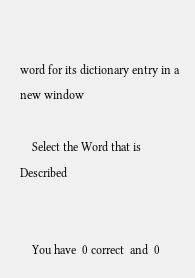word for its dictionary entry in a new window

    Select the Word that is Described


    You have  0 correct  and  0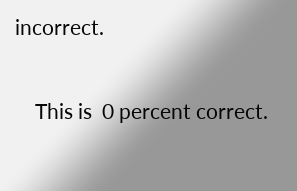incorrect.

    This is  0 percent correct.